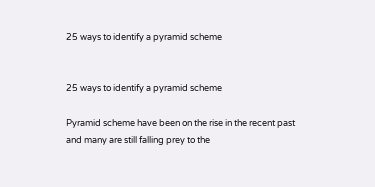25 ways to identify a pyramid scheme


25 ways to identify a pyramid scheme

Pyramid scheme have been on the rise in the recent past and many are still falling prey to the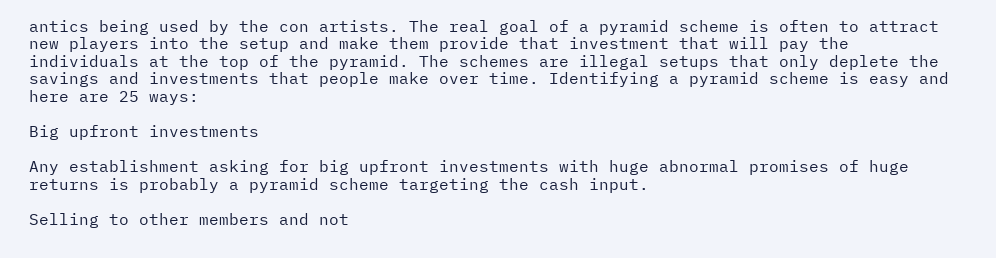antics being used by the con artists. The real goal of a pyramid scheme is often to attract new players into the setup and make them provide that investment that will pay the individuals at the top of the pyramid. The schemes are illegal setups that only deplete the savings and investments that people make over time. Identifying a pyramid scheme is easy and here are 25 ways:

Big upfront investments

Any establishment asking for big upfront investments with huge abnormal promises of huge returns is probably a pyramid scheme targeting the cash input.

Selling to other members and not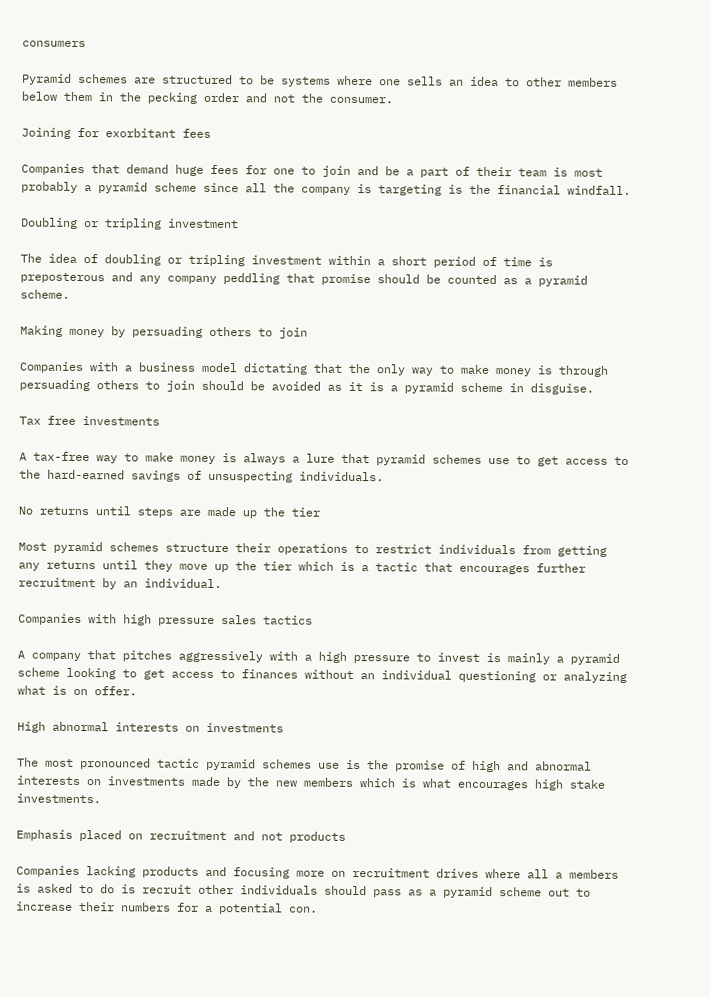consumers

Pyramid schemes are structured to be systems where one sells an idea to other members below them in the pecking order and not the consumer.

Joining for exorbitant fees

Companies that demand huge fees for one to join and be a part of their team is most probably a pyramid scheme since all the company is targeting is the financial windfall.

Doubling or tripling investment

The idea of doubling or tripling investment within a short period of time is preposterous and any company peddling that promise should be counted as a pyramid scheme.

Making money by persuading others to join

Companies with a business model dictating that the only way to make money is through persuading others to join should be avoided as it is a pyramid scheme in disguise.

Tax free investments

A tax-free way to make money is always a lure that pyramid schemes use to get access to the hard-earned savings of unsuspecting individuals.

No returns until steps are made up the tier

Most pyramid schemes structure their operations to restrict individuals from getting any returns until they move up the tier which is a tactic that encourages further recruitment by an individual.

Companies with high pressure sales tactics

A company that pitches aggressively with a high pressure to invest is mainly a pyramid scheme looking to get access to finances without an individual questioning or analyzing what is on offer.

High abnormal interests on investments

The most pronounced tactic pyramid schemes use is the promise of high and abnormal interests on investments made by the new members which is what encourages high stake investments.

Emphasis placed on recruitment and not products

Companies lacking products and focusing more on recruitment drives where all a members is asked to do is recruit other individuals should pass as a pyramid scheme out to increase their numbers for a potential con.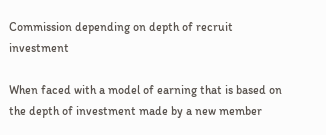Commission depending on depth of recruit investment

When faced with a model of earning that is based on the depth of investment made by a new member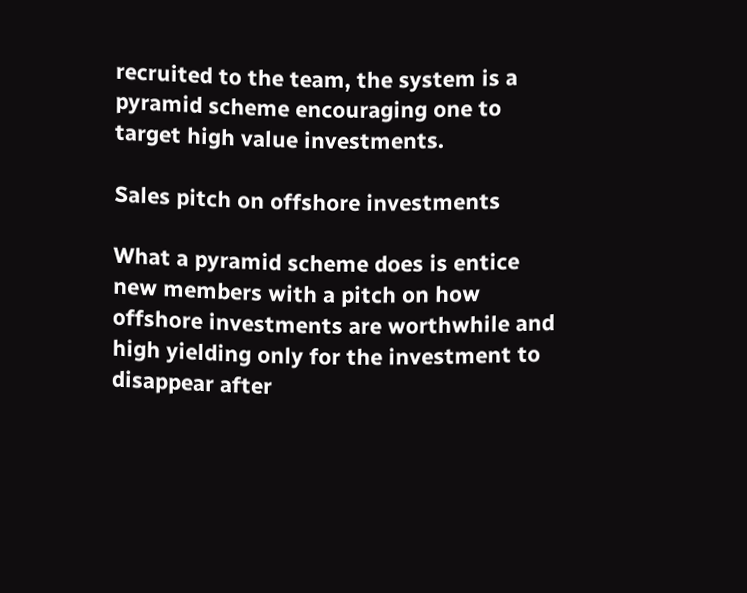recruited to the team, the system is a pyramid scheme encouraging one to target high value investments.

Sales pitch on offshore investments

What a pyramid scheme does is entice new members with a pitch on how offshore investments are worthwhile and high yielding only for the investment to disappear after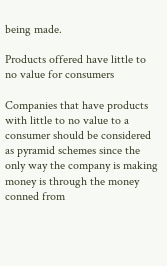being made.

Products offered have little to no value for consumers

Companies that have products with little to no value to a consumer should be considered as pyramid schemes since the only way the company is making money is through the money conned from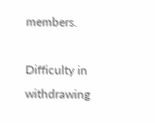members.

Difficulty in withdrawing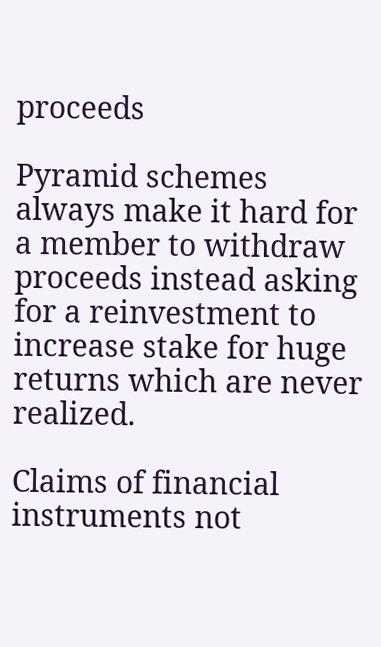proceeds

Pyramid schemes always make it hard for a member to withdraw proceeds instead asking for a reinvestment to increase stake for huge returns which are never realized.

Claims of financial instruments not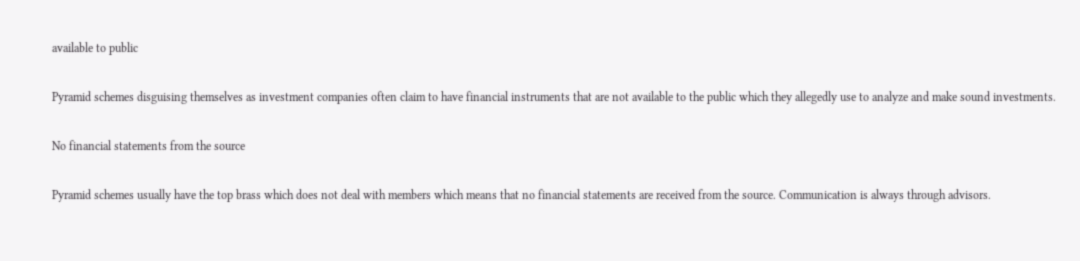available to public

Pyramid schemes disguising themselves as investment companies often claim to have financial instruments that are not available to the public which they allegedly use to analyze and make sound investments.

No financial statements from the source

Pyramid schemes usually have the top brass which does not deal with members which means that no financial statements are received from the source. Communication is always through advisors.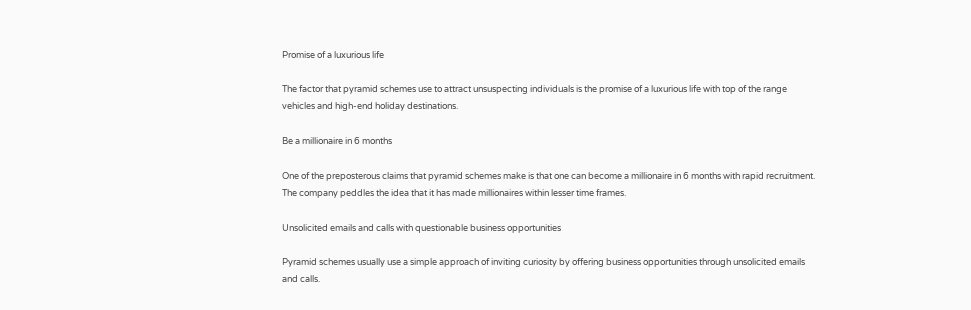Promise of a luxurious life

The factor that pyramid schemes use to attract unsuspecting individuals is the promise of a luxurious life with top of the range vehicles and high-end holiday destinations.

Be a millionaire in 6 months

One of the preposterous claims that pyramid schemes make is that one can become a millionaire in 6 months with rapid recruitment. The company peddles the idea that it has made millionaires within lesser time frames.

Unsolicited emails and calls with questionable business opportunities

Pyramid schemes usually use a simple approach of inviting curiosity by offering business opportunities through unsolicited emails and calls.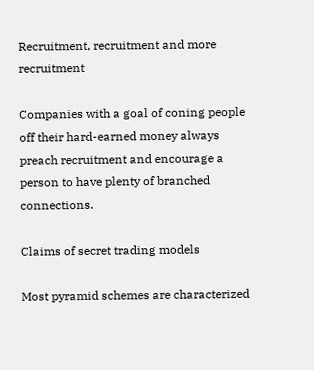Recruitment, recruitment and more recruitment

Companies with a goal of coning people off their hard-earned money always preach recruitment and encourage a person to have plenty of branched connections.

Claims of secret trading models

Most pyramid schemes are characterized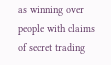as winning over people with claims of secret trading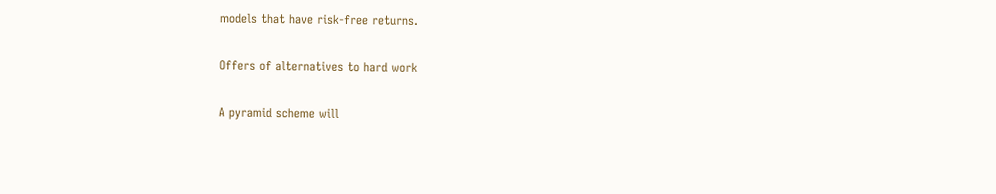models that have risk-free returns.

Offers of alternatives to hard work

A pyramid scheme will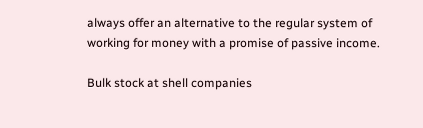always offer an alternative to the regular system of working for money with a promise of passive income.

Bulk stock at shell companies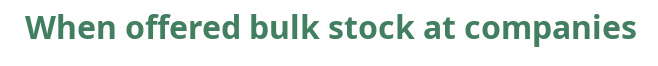When offered bulk stock at companies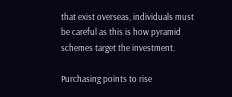that exist overseas, individuals must be careful as this is how pyramid schemes target the investment.

Purchasing points to rise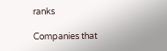ranks

Companies that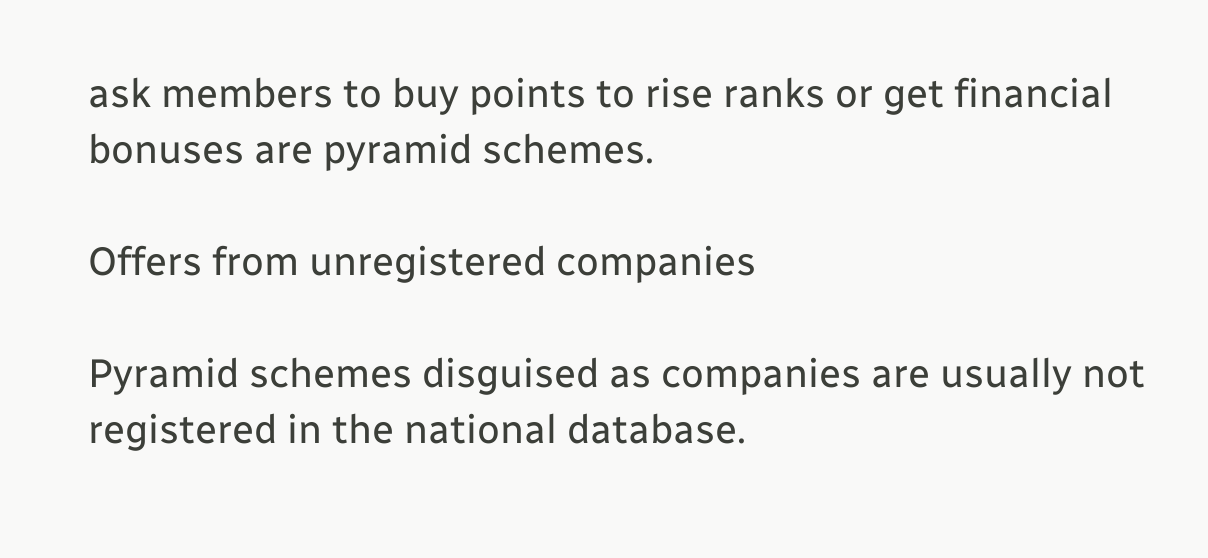ask members to buy points to rise ranks or get financial bonuses are pyramid schemes.

Offers from unregistered companies

Pyramid schemes disguised as companies are usually not registered in the national database.